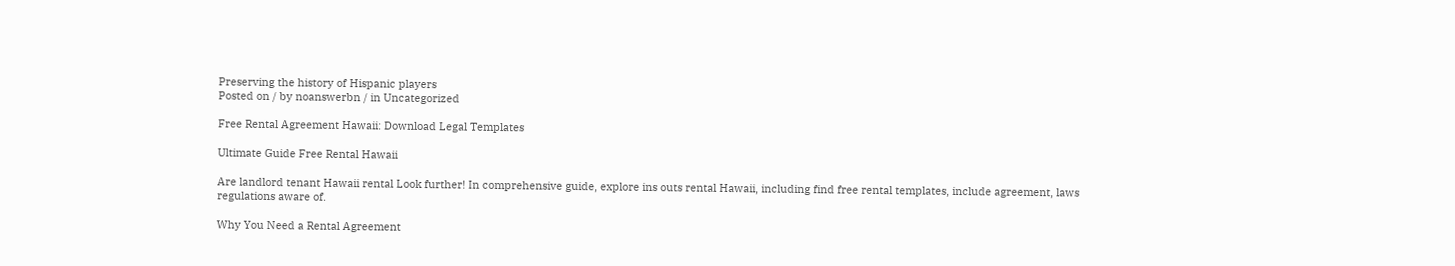Preserving the history of Hispanic players
Posted on / by noanswerbn / in Uncategorized

Free Rental Agreement Hawaii: Download Legal Templates

Ultimate Guide Free Rental Hawaii

Are landlord tenant Hawaii rental Look further! In comprehensive guide, explore ins outs rental Hawaii, including find free rental templates, include agreement, laws regulations aware of.

Why You Need a Rental Agreement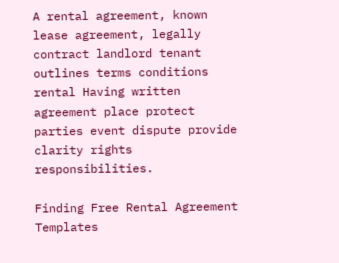A rental agreement, known lease agreement, legally contract landlord tenant outlines terms conditions rental Having written agreement place protect parties event dispute provide clarity rights responsibilities.

Finding Free Rental Agreement Templates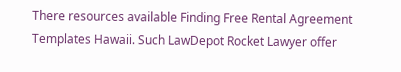There resources available Finding Free Rental Agreement Templates Hawaii. Such LawDepot Rocket Lawyer offer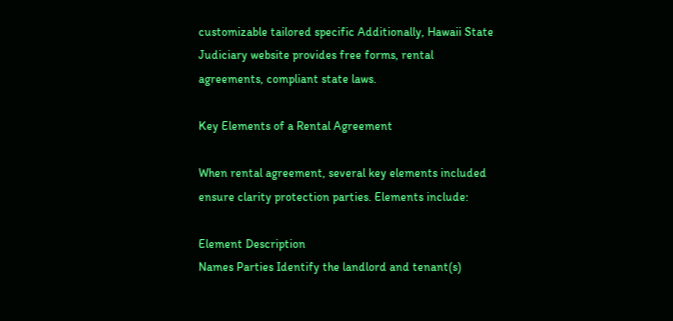customizable tailored specific Additionally, Hawaii State Judiciary website provides free forms, rental agreements, compliant state laws.

Key Elements of a Rental Agreement

When rental agreement, several key elements included ensure clarity protection parties. Elements include:

Element Description
Names Parties Identify the landlord and tenant(s)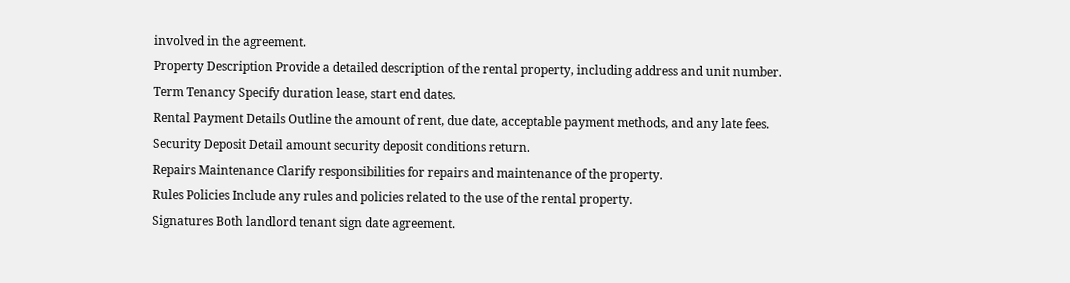involved in the agreement.
Property Description Provide a detailed description of the rental property, including address and unit number.
Term Tenancy Specify duration lease, start end dates.
Rental Payment Details Outline the amount of rent, due date, acceptable payment methods, and any late fees.
Security Deposit Detail amount security deposit conditions return.
Repairs Maintenance Clarify responsibilities for repairs and maintenance of the property.
Rules Policies Include any rules and policies related to the use of the rental property.
Signatures Both landlord tenant sign date agreement.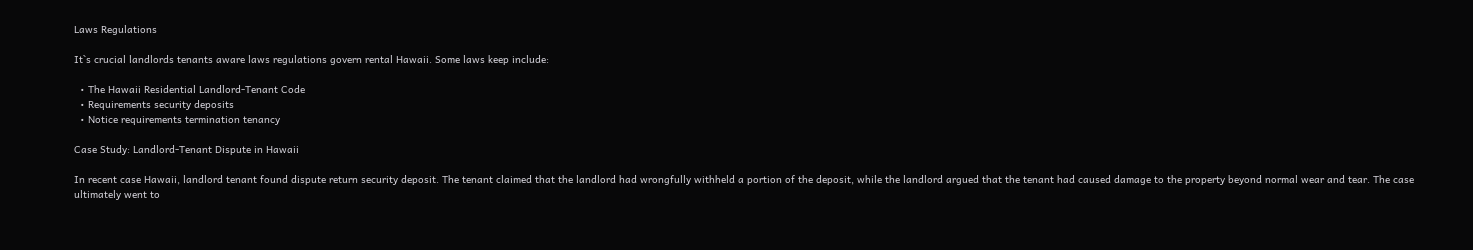Laws Regulations

It`s crucial landlords tenants aware laws regulations govern rental Hawaii. Some laws keep include:

  • The Hawaii Residential Landlord-Tenant Code
  • Requirements security deposits
  • Notice requirements termination tenancy

Case Study: Landlord-Tenant Dispute in Hawaii

In recent case Hawaii, landlord tenant found dispute return security deposit. The tenant claimed that the landlord had wrongfully withheld a portion of the deposit, while the landlord argued that the tenant had caused damage to the property beyond normal wear and tear. The case ultimately went to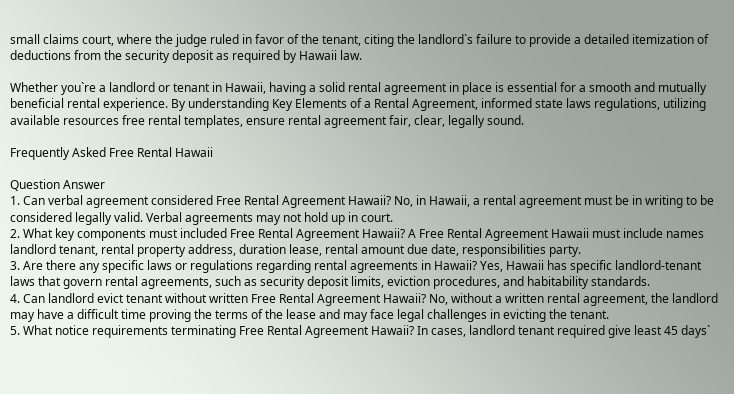small claims court, where the judge ruled in favor of the tenant, citing the landlord`s failure to provide a detailed itemization of deductions from the security deposit as required by Hawaii law.

Whether you`re a landlord or tenant in Hawaii, having a solid rental agreement in place is essential for a smooth and mutually beneficial rental experience. By understanding Key Elements of a Rental Agreement, informed state laws regulations, utilizing available resources free rental templates, ensure rental agreement fair, clear, legally sound.

Frequently Asked Free Rental Hawaii

Question Answer
1. Can verbal agreement considered Free Rental Agreement Hawaii? No, in Hawaii, a rental agreement must be in writing to be considered legally valid. Verbal agreements may not hold up in court.
2. What key components must included Free Rental Agreement Hawaii? A Free Rental Agreement Hawaii must include names landlord tenant, rental property address, duration lease, rental amount due date, responsibilities party.
3. Are there any specific laws or regulations regarding rental agreements in Hawaii? Yes, Hawaii has specific landlord-tenant laws that govern rental agreements, such as security deposit limits, eviction procedures, and habitability standards.
4. Can landlord evict tenant without written Free Rental Agreement Hawaii? No, without a written rental agreement, the landlord may have a difficult time proving the terms of the lease and may face legal challenges in evicting the tenant.
5. What notice requirements terminating Free Rental Agreement Hawaii? In cases, landlord tenant required give least 45 days`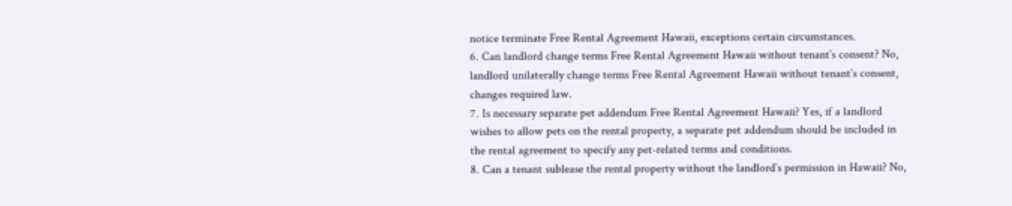notice terminate Free Rental Agreement Hawaii, exceptions certain circumstances.
6. Can landlord change terms Free Rental Agreement Hawaii without tenant`s consent? No, landlord unilaterally change terms Free Rental Agreement Hawaii without tenant`s consent, changes required law.
7. Is necessary separate pet addendum Free Rental Agreement Hawaii? Yes, if a landlord wishes to allow pets on the rental property, a separate pet addendum should be included in the rental agreement to specify any pet-related terms and conditions.
8. Can a tenant sublease the rental property without the landlord`s permission in Hawaii? No,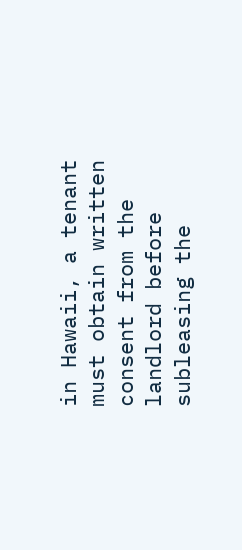in Hawaii, a tenant must obtain written consent from the landlord before subleasing the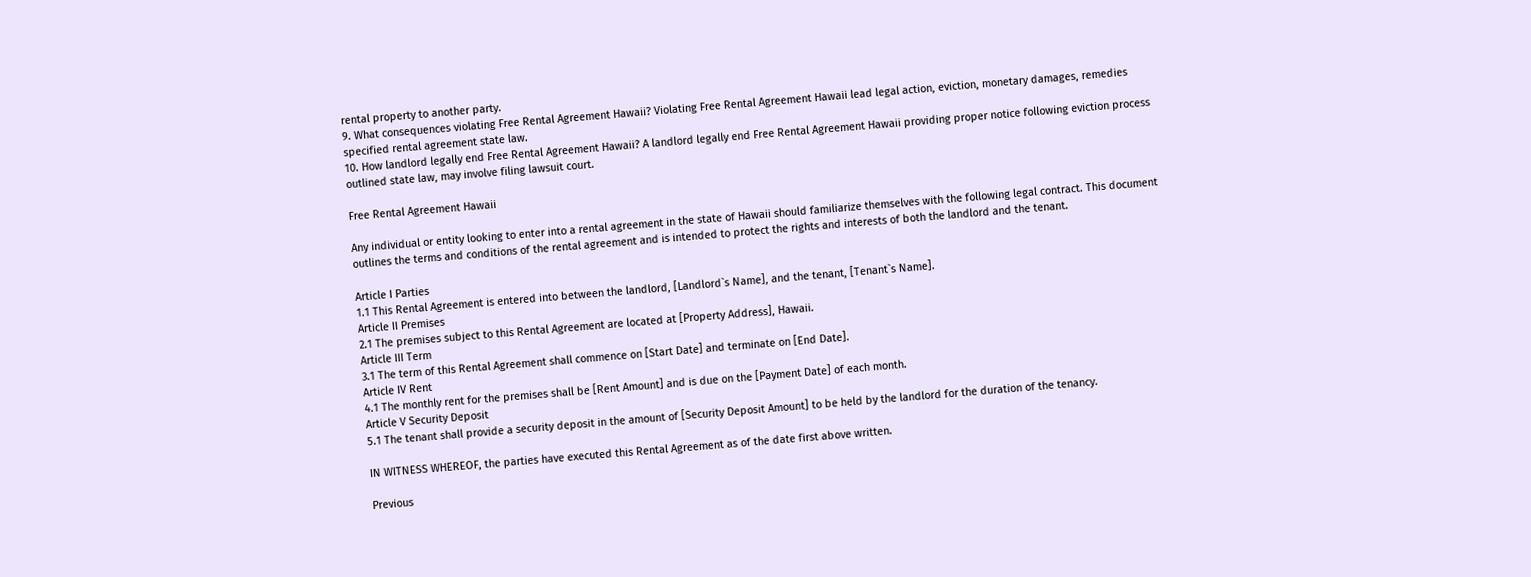rental property to another party.
9. What consequences violating Free Rental Agreement Hawaii? Violating Free Rental Agreement Hawaii lead legal action, eviction, monetary damages, remedies specified rental agreement state law.
10. How landlord legally end Free Rental Agreement Hawaii? A landlord legally end Free Rental Agreement Hawaii providing proper notice following eviction process outlined state law, may involve filing lawsuit court.

Free Rental Agreement Hawaii

Any individual or entity looking to enter into a rental agreement in the state of Hawaii should familiarize themselves with the following legal contract. This document outlines the terms and conditions of the rental agreement and is intended to protect the rights and interests of both the landlord and the tenant.

Article I Parties
1.1 This Rental Agreement is entered into between the landlord, [Landlord`s Name], and the tenant, [Tenant`s Name].
Article II Premises
2.1 The premises subject to this Rental Agreement are located at [Property Address], Hawaii.
Article III Term
3.1 The term of this Rental Agreement shall commence on [Start Date] and terminate on [End Date].
Article IV Rent
4.1 The monthly rent for the premises shall be [Rent Amount] and is due on the [Payment Date] of each month.
Article V Security Deposit
5.1 The tenant shall provide a security deposit in the amount of [Security Deposit Amount] to be held by the landlord for the duration of the tenancy.

IN WITNESS WHEREOF, the parties have executed this Rental Agreement as of the date first above written.

Previous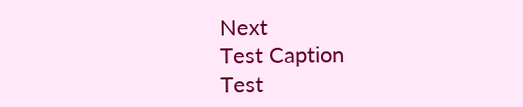Next
Test Caption
Test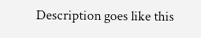Description goes like this